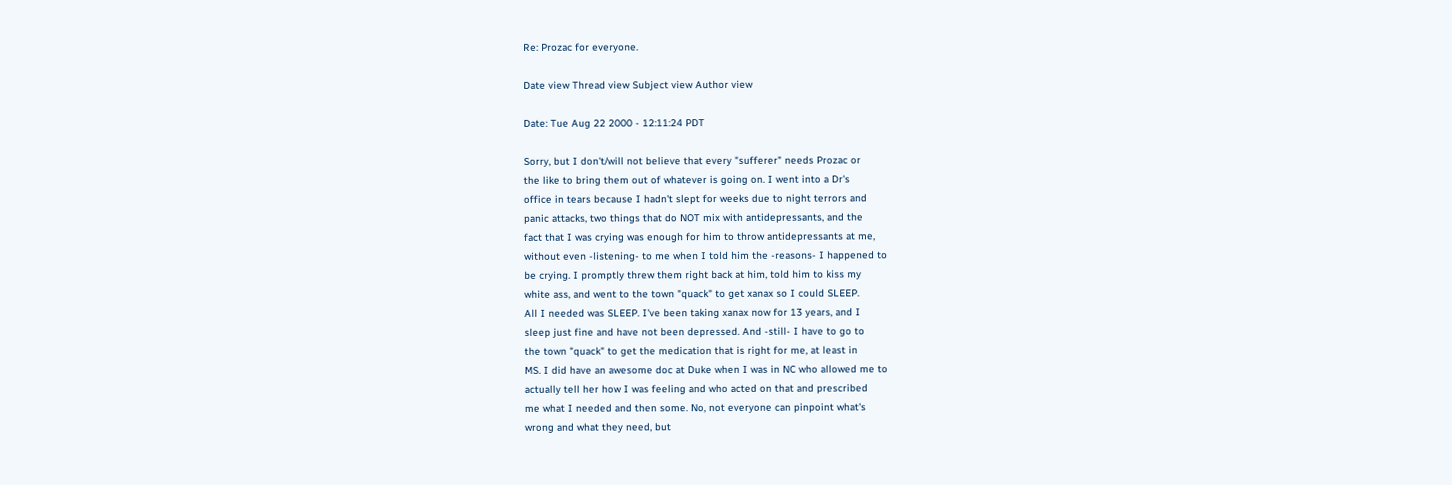Re: Prozac for everyone.

Date view Thread view Subject view Author view

Date: Tue Aug 22 2000 - 12:11:24 PDT

Sorry, but I don't/will not believe that every "sufferer" needs Prozac or
the like to bring them out of whatever is going on. I went into a Dr's
office in tears because I hadn't slept for weeks due to night terrors and
panic attacks, two things that do NOT mix with antidepressants, and the
fact that I was crying was enough for him to throw antidepressants at me,
without even -listening- to me when I told him the -reasons- I happened to
be crying. I promptly threw them right back at him, told him to kiss my
white ass, and went to the town "quack" to get xanax so I could SLEEP.
All I needed was SLEEP. I've been taking xanax now for 13 years, and I
sleep just fine and have not been depressed. And -still- I have to go to
the town "quack" to get the medication that is right for me, at least in
MS. I did have an awesome doc at Duke when I was in NC who allowed me to
actually tell her how I was feeling and who acted on that and prescribed
me what I needed and then some. No, not everyone can pinpoint what's
wrong and what they need, but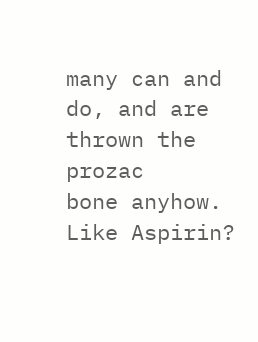many can and do, and are thrown the prozac
bone anyhow. Like Aspirin?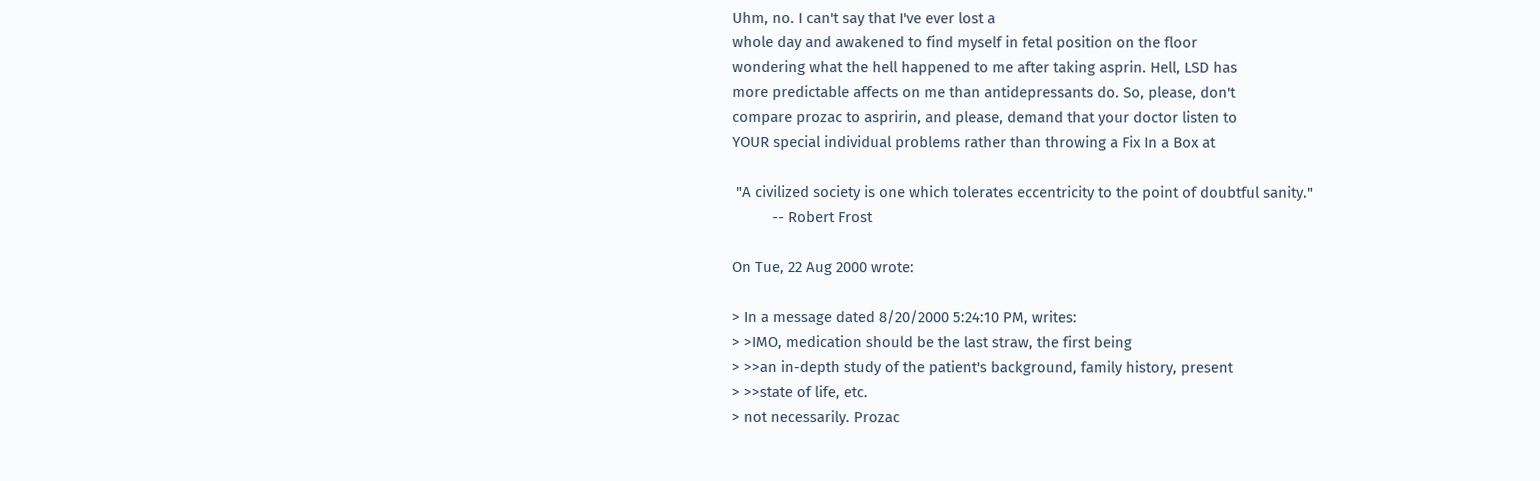Uhm, no. I can't say that I've ever lost a
whole day and awakened to find myself in fetal position on the floor
wondering what the hell happened to me after taking asprin. Hell, LSD has
more predictable affects on me than antidepressants do. So, please, don't
compare prozac to aspririn, and please, demand that your doctor listen to
YOUR special individual problems rather than throwing a Fix In a Box at

 "A civilized society is one which tolerates eccentricity to the point of doubtful sanity."
          -- Robert Frost

On Tue, 22 Aug 2000 wrote:

> In a message dated 8/20/2000 5:24:10 PM, writes:
> >IMO, medication should be the last straw, the first being
> >>an in-depth study of the patient's background, family history, present
> >>state of life, etc.
> not necessarily. Prozac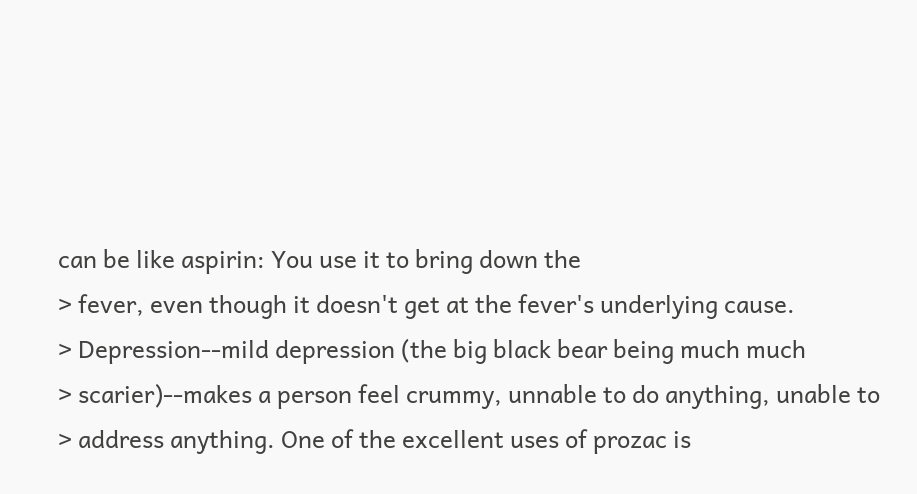can be like aspirin: You use it to bring down the
> fever, even though it doesn't get at the fever's underlying cause.
> Depression--mild depression (the big black bear being much much
> scarier)--makes a person feel crummy, unnable to do anything, unable to
> address anything. One of the excellent uses of prozac is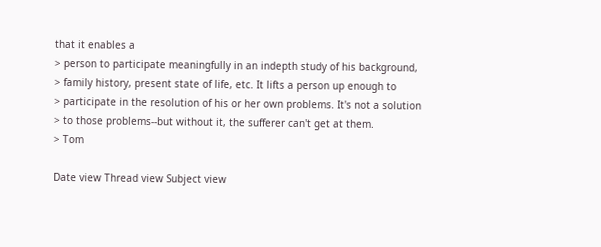that it enables a
> person to participate meaningfully in an indepth study of his background,
> family history, present state of life, etc. It lifts a person up enough to
> participate in the resolution of his or her own problems. It's not a solution
> to those problems--but without it, the sufferer can't get at them.
> Tom

Date view Thread view Subject view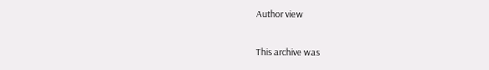Author view

This archive was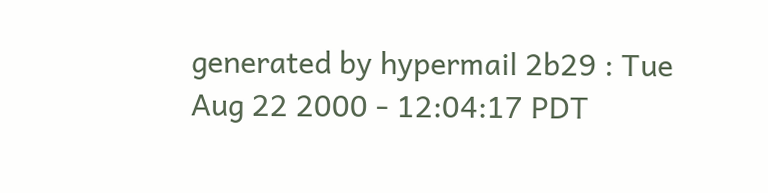generated by hypermail 2b29 : Tue Aug 22 2000 - 12:04:17 PDT